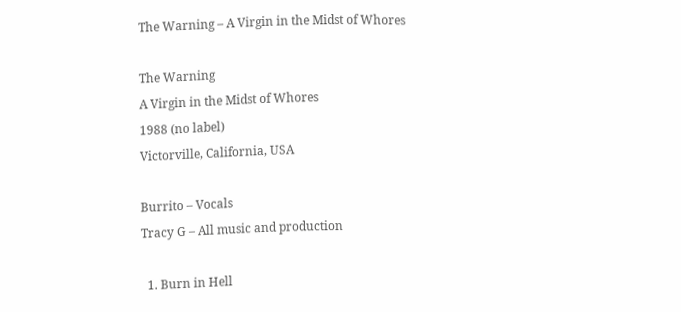The Warning – A Virgin in the Midst of Whores

The Warning
A Virgin in the Midst of Whores
1988 (no label)
Victorville, California, USA

Burrito – Vocals
Tracy G – All music and production

  1. Burn in Hell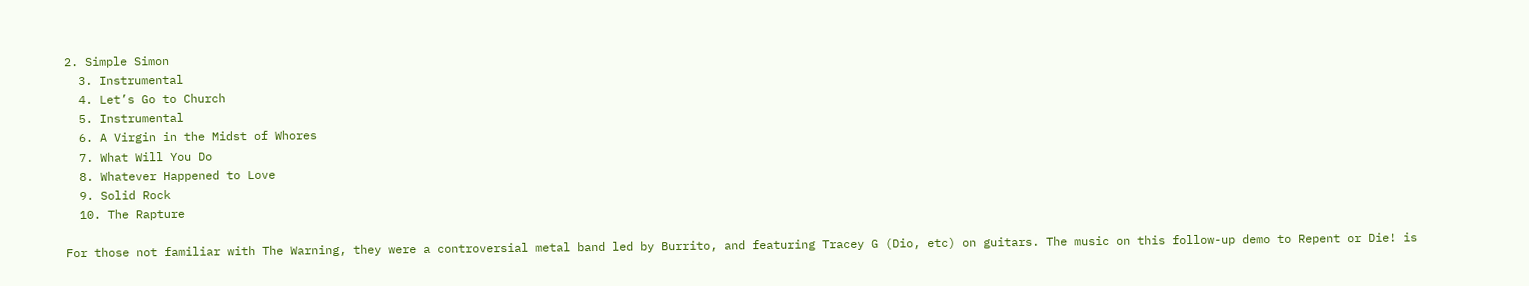2. Simple Simon
  3. Instrumental
  4. Let’s Go to Church
  5. Instrumental
  6. A Virgin in the Midst of Whores
  7. What Will You Do
  8. Whatever Happened to Love
  9. Solid Rock
  10. The Rapture

For those not familiar with The Warning, they were a controversial metal band led by Burrito, and featuring Tracey G (Dio, etc) on guitars. The music on this follow-up demo to Repent or Die! is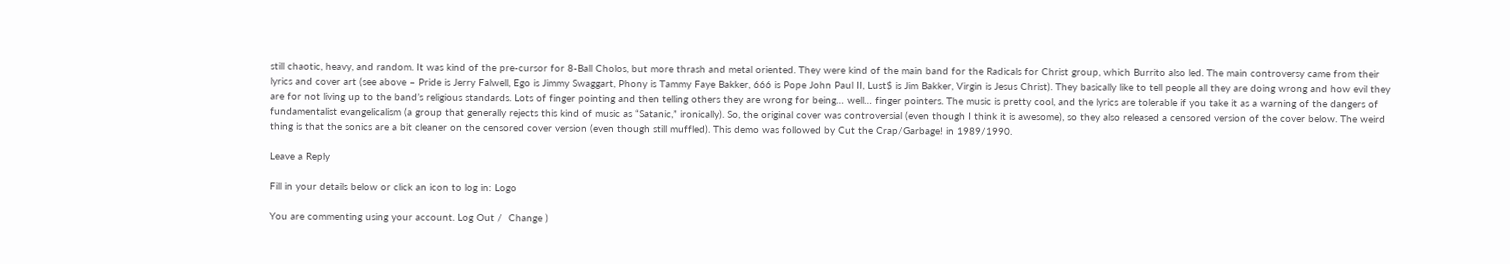still chaotic, heavy, and random. It was kind of the pre-cursor for 8-Ball Cholos, but more thrash and metal oriented. They were kind of the main band for the Radicals for Christ group, which Burrito also led. The main controversy came from their lyrics and cover art (see above – Pride is Jerry Falwell, Ego is Jimmy Swaggart, Phony is Tammy Faye Bakker, 666 is Pope John Paul II, Lust$ is Jim Bakker, Virgin is Jesus Christ). They basically like to tell people all they are doing wrong and how evil they are for not living up to the band’s religious standards. Lots of finger pointing and then telling others they are wrong for being… well… finger pointers. The music is pretty cool, and the lyrics are tolerable if you take it as a warning of the dangers of fundamentalist evangelicalism (a group that generally rejects this kind of music as “Satanic,” ironically). So, the original cover was controversial (even though I think it is awesome), so they also released a censored version of the cover below. The weird thing is that the sonics are a bit cleaner on the censored cover version (even though still muffled). This demo was followed by Cut the Crap/Garbage! in 1989/1990.

Leave a Reply

Fill in your details below or click an icon to log in: Logo

You are commenting using your account. Log Out /  Change )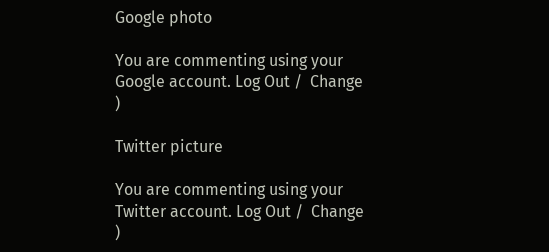Google photo

You are commenting using your Google account. Log Out /  Change )

Twitter picture

You are commenting using your Twitter account. Log Out /  Change )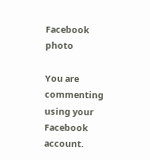Facebook photo

You are commenting using your Facebook account.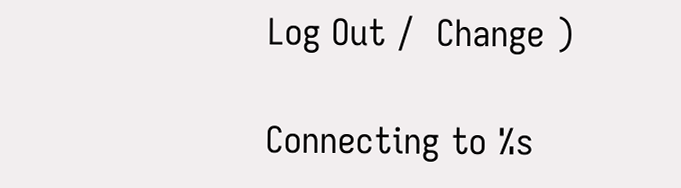Log Out /  Change )

Connecting to %s